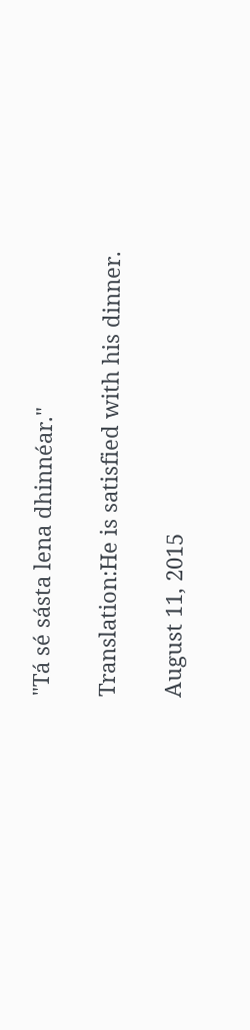"Tá sé sásta lena dhinnéar."

Translation:He is satisfied with his dinner.

August 11, 2015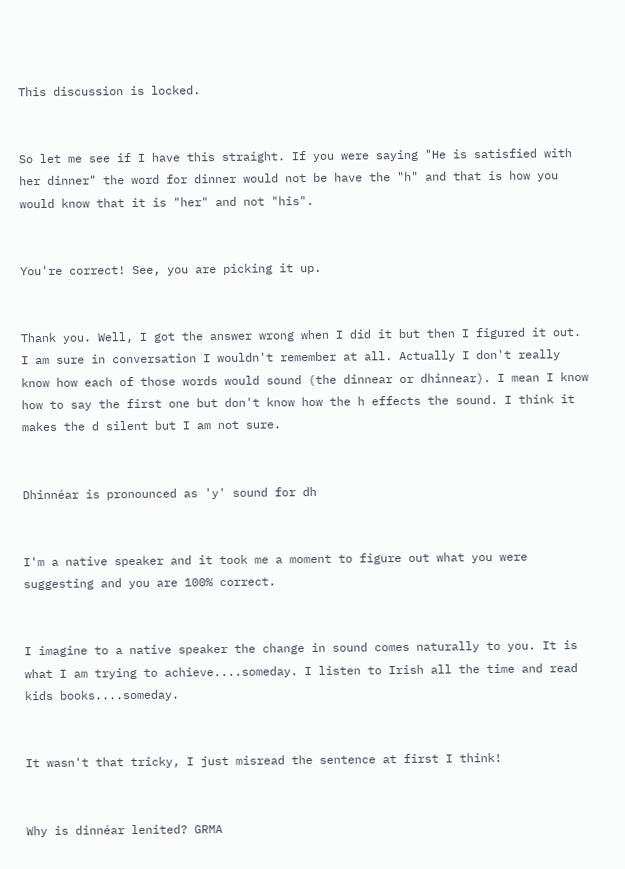This discussion is locked.


So let me see if I have this straight. If you were saying "He is satisfied with her dinner" the word for dinner would not be have the "h" and that is how you would know that it is "her" and not "his".


You're correct! See, you are picking it up.


Thank you. Well, I got the answer wrong when I did it but then I figured it out. I am sure in conversation I wouldn't remember at all. Actually I don't really know how each of those words would sound (the dinnear or dhinnear). I mean I know how to say the first one but don't know how the h effects the sound. I think it makes the d silent but I am not sure.


Dhinnéar is pronounced as 'y' sound for dh


I'm a native speaker and it took me a moment to figure out what you were suggesting and you are 100% correct.


I imagine to a native speaker the change in sound comes naturally to you. It is what I am trying to achieve....someday. I listen to Irish all the time and read kids books....someday.


It wasn't that tricky, I just misread the sentence at first I think!


Why is dinnéar lenited? GRMA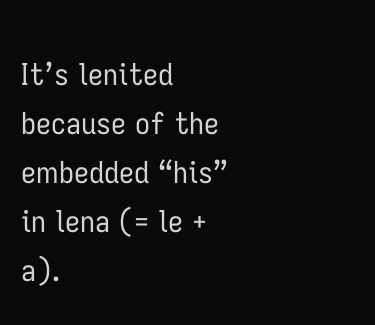It’s lenited because of the embedded “his” in lena (= le + a).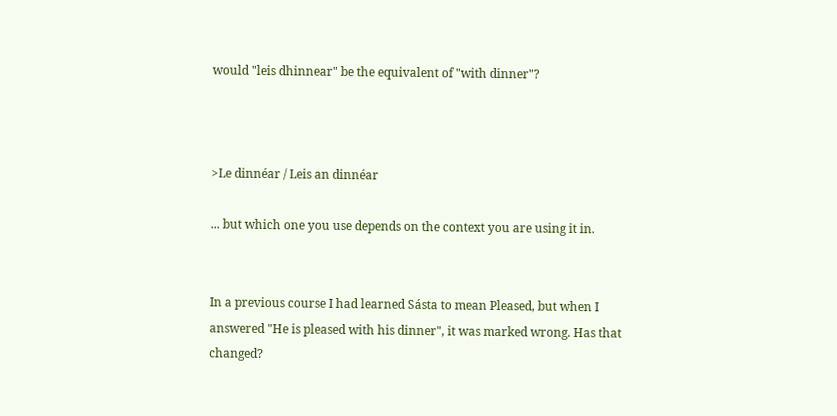would "leis dhinnear" be the equivalent of "with dinner"?



>Le dinnéar / Leis an dinnéar

... but which one you use depends on the context you are using it in.


In a previous course I had learned Sásta to mean Pleased, but when I answered "He is pleased with his dinner", it was marked wrong. Has that changed?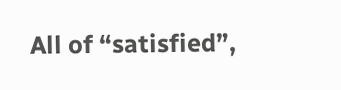All of “satisfied”,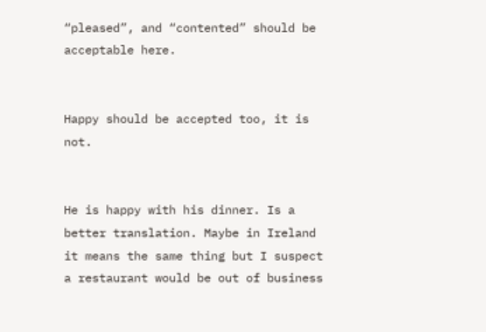“pleased”, and “contented” should be acceptable here.


Happy should be accepted too, it is not.


He is happy with his dinner. Is a better translation. Maybe in Ireland it means the same thing but I suspect a restaurant would be out of business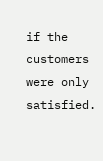if the customers were only satisfied.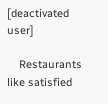[deactivated user]

    Restaurants like satisfied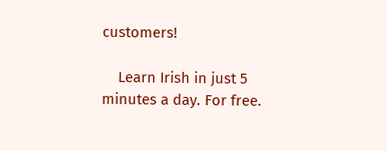customers!

    Learn Irish in just 5 minutes a day. For free.